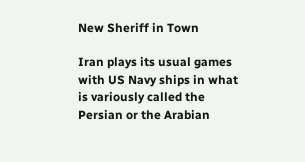New Sheriff in Town

Iran plays its usual games with US Navy ships in what is variously called the Persian or the Arabian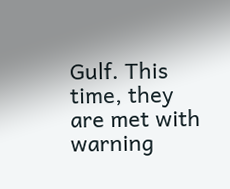Gulf. This time, they are met with warning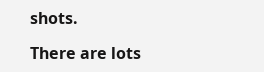shots.

There are lots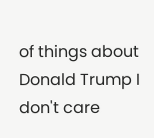of things about Donald Trump I don't care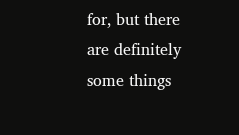for, but there are definitely some things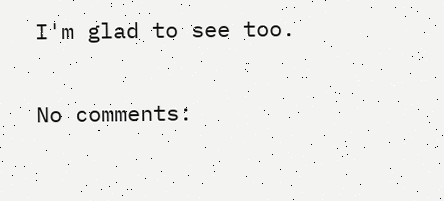I'm glad to see too.

No comments: